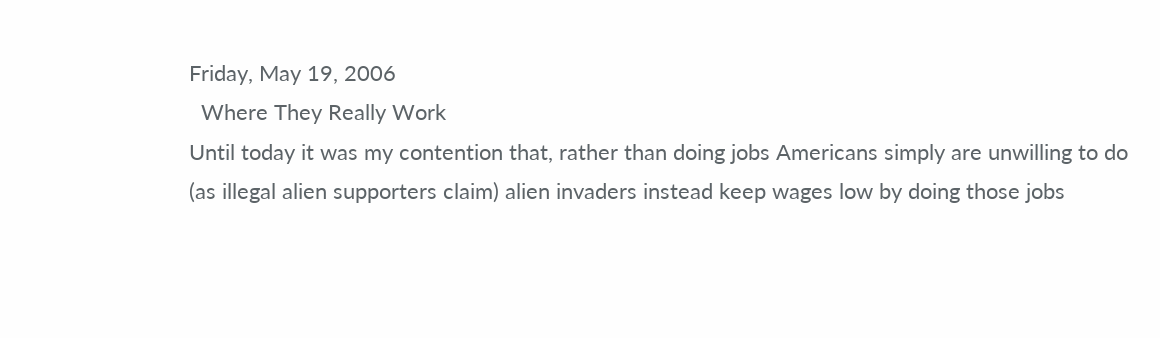Friday, May 19, 2006
  Where They Really Work
Until today it was my contention that, rather than doing jobs Americans simply are unwilling to do (as illegal alien supporters claim) alien invaders instead keep wages low by doing those jobs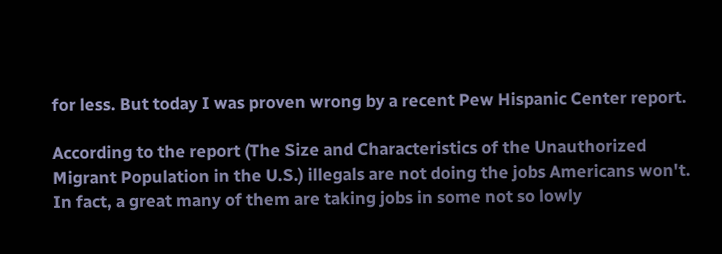for less. But today I was proven wrong by a recent Pew Hispanic Center report.

According to the report (The Size and Characteristics of the Unauthorized Migrant Population in the U.S.) illegals are not doing the jobs Americans won't. In fact, a great many of them are taking jobs in some not so lowly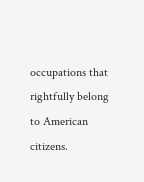occupations that rightfully belong to American citizens.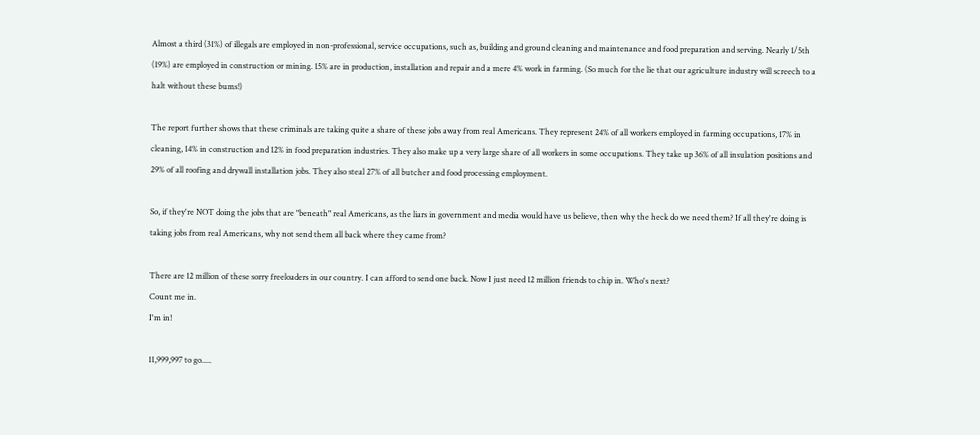Almost a third (31%) of illegals are employed in non-professional, service occupations, such as, building and ground cleaning and maintenance and food preparation and serving. Nearly 1/5th (19%) are employed in construction or mining. 15% are in production, installation and repair and a mere 4% work in farming. (So much for the lie that our agriculture industry will screech to a halt without these bums!)

The report further shows that these criminals are taking quite a share of these jobs away from real Americans. They represent 24% of all workers employed in farming occupations, 17% in cleaning, 14% in construction and 12% in food preparation industries. They also make up a very large share of all workers in some occupations. They take up 36% of all insulation positions and 29% of all roofing and drywall installation jobs. They also steal 27% of all butcher and food processing employment.

So, if they're NOT doing the jobs that are "beneath" real Americans, as the liars in government and media would have us believe, then why the heck do we need them? If all they're doing is taking jobs from real Americans, why not send them all back where they came from?

There are 12 million of these sorry freeloaders in our country. I can afford to send one back. Now I just need 12 million friends to chip in. Who's next?
Count me in.
I'm in!

11,999,997 to go.....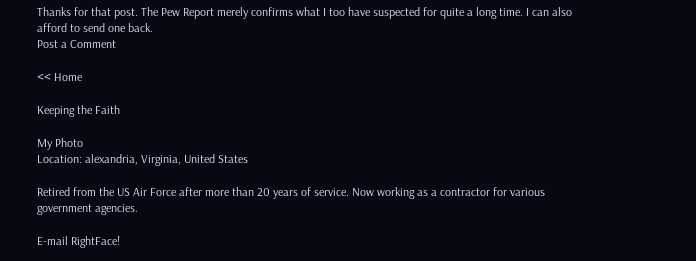Thanks for that post. The Pew Report merely confirms what I too have suspected for quite a long time. I can also afford to send one back.
Post a Comment

<< Home

Keeping the Faith

My Photo
Location: alexandria, Virginia, United States

Retired from the US Air Force after more than 20 years of service. Now working as a contractor for various government agencies.

E-mail RightFace!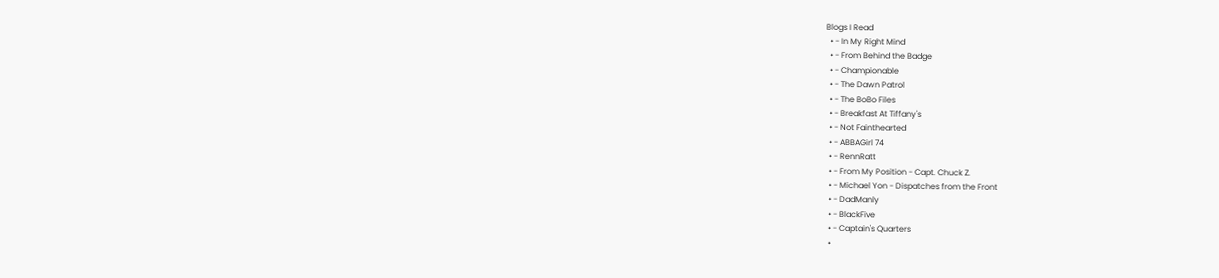Blogs I Read
  • - In My Right Mind
  • - From Behind the Badge
  • - Championable
  • - The Dawn Patrol
  • - The BoBo Files
  • - Breakfast At Tiffany's
  • - Not Fainthearted
  • - ABBAGirl 74
  • - RennRatt
  • - From My Position - Capt. Chuck Z.
  • - Michael Yon - Dispatches from the Front
  • - DadManly
  • - BlackFive
  • - Captain's Quarters
  •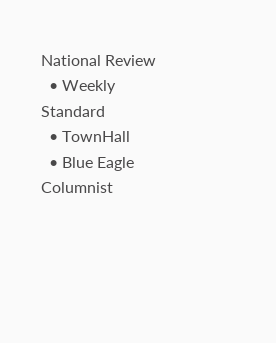National Review
  • Weekly Standard
  • TownHall
  • Blue Eagle Columnist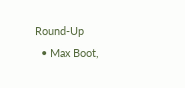Round-Up
  • Max Boot,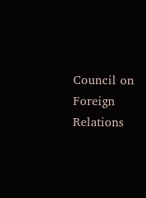Council on Foreign Relations